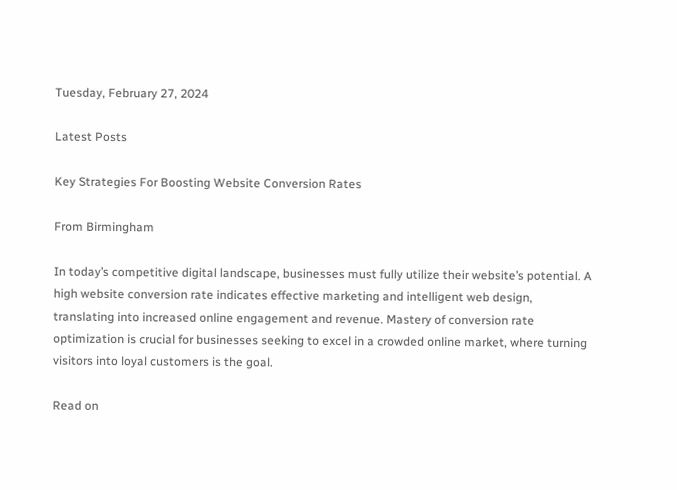Tuesday, February 27, 2024

Latest Posts

Key Strategies For Boosting Website Conversion Rates

From Birmingham

In today’s competitive digital landscape, businesses must fully utilize their website’s potential. A high website conversion rate indicates effective marketing and intelligent web design, translating into increased online engagement and revenue. Mastery of conversion rate optimization is crucial for businesses seeking to excel in a crowded online market, where turning visitors into loyal customers is the goal.

Read on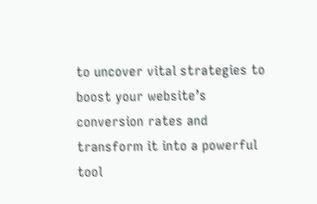to uncover vital strategies to boost your website’s conversion rates and transform it into a powerful tool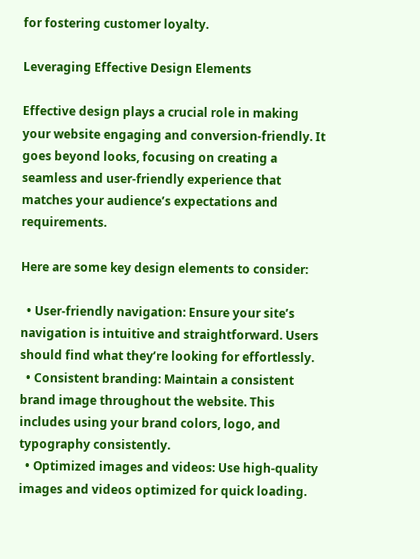for fostering customer loyalty.

Leveraging Effective Design Elements

Effective design plays a crucial role in making your website engaging and conversion-friendly. It goes beyond looks, focusing on creating a seamless and user-friendly experience that matches your audience’s expectations and requirements.

Here are some key design elements to consider:

  • User-friendly navigation: Ensure your site’s navigation is intuitive and straightforward. Users should find what they’re looking for effortlessly.
  • Consistent branding: Maintain a consistent brand image throughout the website. This includes using your brand colors, logo, and typography consistently.
  • Optimized images and videos: Use high-quality images and videos optimized for quick loading.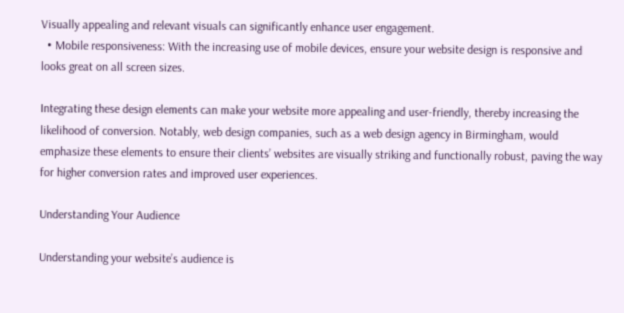Visually appealing and relevant visuals can significantly enhance user engagement.
  • Mobile responsiveness: With the increasing use of mobile devices, ensure your website design is responsive and looks great on all screen sizes.

Integrating these design elements can make your website more appealing and user-friendly, thereby increasing the likelihood of conversion. Notably, web design companies, such as a web design agency in Birmingham, would emphasize these elements to ensure their clients’ websites are visually striking and functionally robust, paving the way for higher conversion rates and improved user experiences.

Understanding Your Audience

Understanding your website’s audience is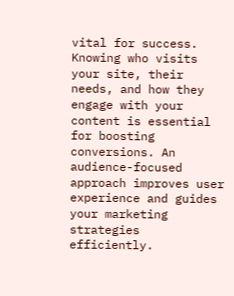vital for success. Knowing who visits your site, their needs, and how they engage with your content is essential for boosting conversions. An audience-focused approach improves user experience and guides your marketing strategies efficiently.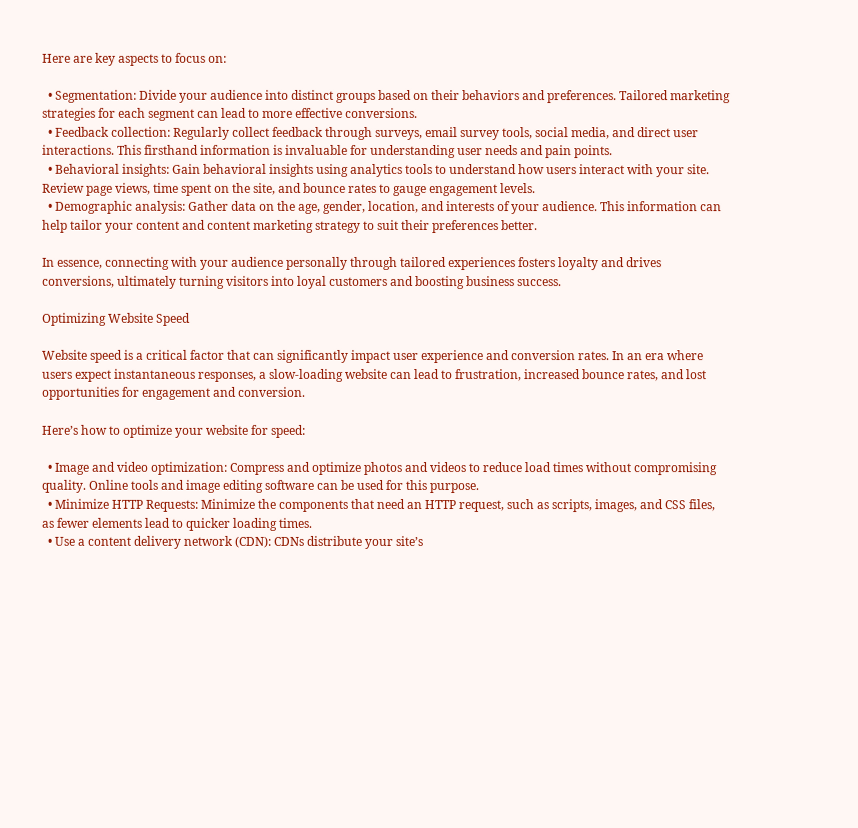Here are key aspects to focus on:

  • Segmentation: Divide your audience into distinct groups based on their behaviors and preferences. Tailored marketing strategies for each segment can lead to more effective conversions.
  • Feedback collection: Regularly collect feedback through surveys, email survey tools, social media, and direct user interactions. This firsthand information is invaluable for understanding user needs and pain points.
  • Behavioral insights: Gain behavioral insights using analytics tools to understand how users interact with your site. Review page views, time spent on the site, and bounce rates to gauge engagement levels.
  • Demographic analysis: Gather data on the age, gender, location, and interests of your audience. This information can help tailor your content and content marketing strategy to suit their preferences better.

In essence, connecting with your audience personally through tailored experiences fosters loyalty and drives conversions, ultimately turning visitors into loyal customers and boosting business success.

Optimizing Website Speed

Website speed is a critical factor that can significantly impact user experience and conversion rates. In an era where users expect instantaneous responses, a slow-loading website can lead to frustration, increased bounce rates, and lost opportunities for engagement and conversion.

Here’s how to optimize your website for speed:

  • Image and video optimization: Compress and optimize photos and videos to reduce load times without compromising quality. Online tools and image editing software can be used for this purpose.
  • Minimize HTTP Requests: Minimize the components that need an HTTP request, such as scripts, images, and CSS files, as fewer elements lead to quicker loading times.
  • Use a content delivery network (CDN): CDNs distribute your site’s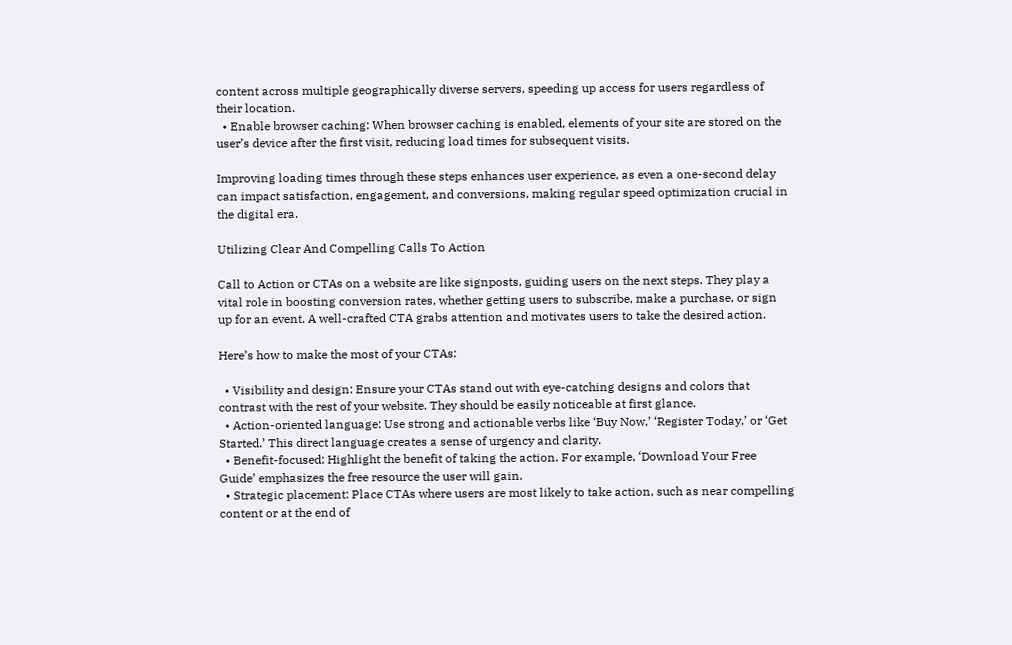content across multiple geographically diverse servers, speeding up access for users regardless of their location.
  • Enable browser caching: When browser caching is enabled, elements of your site are stored on the user’s device after the first visit, reducing load times for subsequent visits.

Improving loading times through these steps enhances user experience, as even a one-second delay can impact satisfaction, engagement, and conversions, making regular speed optimization crucial in the digital era.

Utilizing Clear And Compelling Calls To Action

Call to Action or CTAs on a website are like signposts, guiding users on the next steps. They play a vital role in boosting conversion rates, whether getting users to subscribe, make a purchase, or sign up for an event. A well-crafted CTA grabs attention and motivates users to take the desired action.

Here’s how to make the most of your CTAs:

  • Visibility and design: Ensure your CTAs stand out with eye-catching designs and colors that contrast with the rest of your website. They should be easily noticeable at first glance.
  • Action-oriented language: Use strong and actionable verbs like ‘Buy Now,’ ‘Register Today,’ or ‘Get Started.’ This direct language creates a sense of urgency and clarity.
  • Benefit-focused: Highlight the benefit of taking the action. For example, ‘Download Your Free Guide’ emphasizes the free resource the user will gain.
  • Strategic placement: Place CTAs where users are most likely to take action, such as near compelling content or at the end of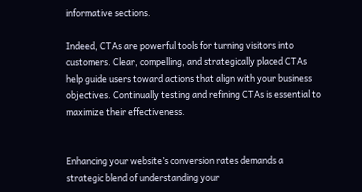informative sections.

Indeed, CTAs are powerful tools for turning visitors into customers. Clear, compelling, and strategically placed CTAs help guide users toward actions that align with your business objectives. Continually testing and refining CTAs is essential to maximize their effectiveness.


Enhancing your website’s conversion rates demands a strategic blend of understanding your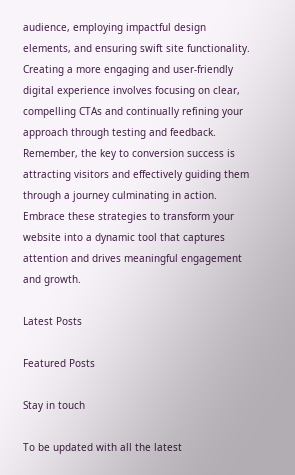audience, employing impactful design elements, and ensuring swift site functionality. Creating a more engaging and user-friendly digital experience involves focusing on clear, compelling CTAs and continually refining your approach through testing and feedback. Remember, the key to conversion success is attracting visitors and effectively guiding them through a journey culminating in action. Embrace these strategies to transform your website into a dynamic tool that captures attention and drives meaningful engagement and growth.

Latest Posts

Featured Posts

Stay in touch

To be updated with all the latest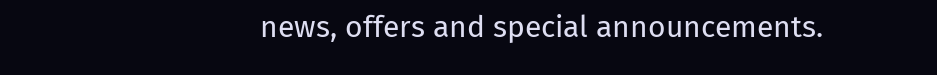news, offers and special announcements.